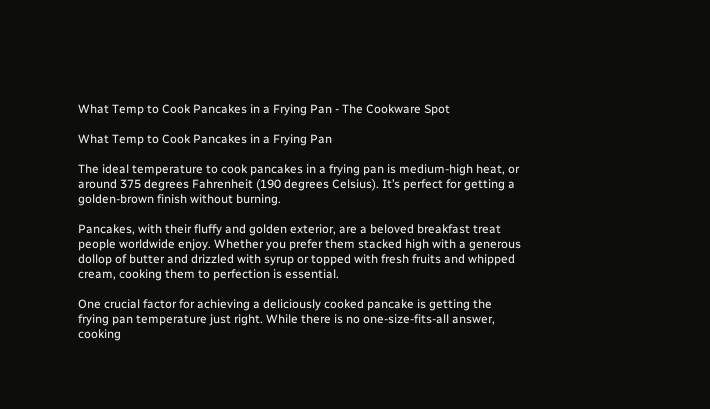What Temp to Cook Pancakes in a Frying Pan - The Cookware Spot

What Temp to Cook Pancakes in a Frying Pan

The ideal temperature to cook pancakes in a frying pan is medium-high heat, or around 375 degrees Fahrenheit (190 degrees Celsius). It’s perfect for getting a golden-brown finish without burning.

Pancakes, with their fluffy and golden exterior, are a beloved breakfast treat people worldwide enjoy. Whether you prefer them stacked high with a generous dollop of butter and drizzled with syrup or topped with fresh fruits and whipped cream, cooking them to perfection is essential.

One crucial factor for achieving a deliciously cooked pancake is getting the frying pan temperature just right. While there is no one-size-fits-all answer, cooking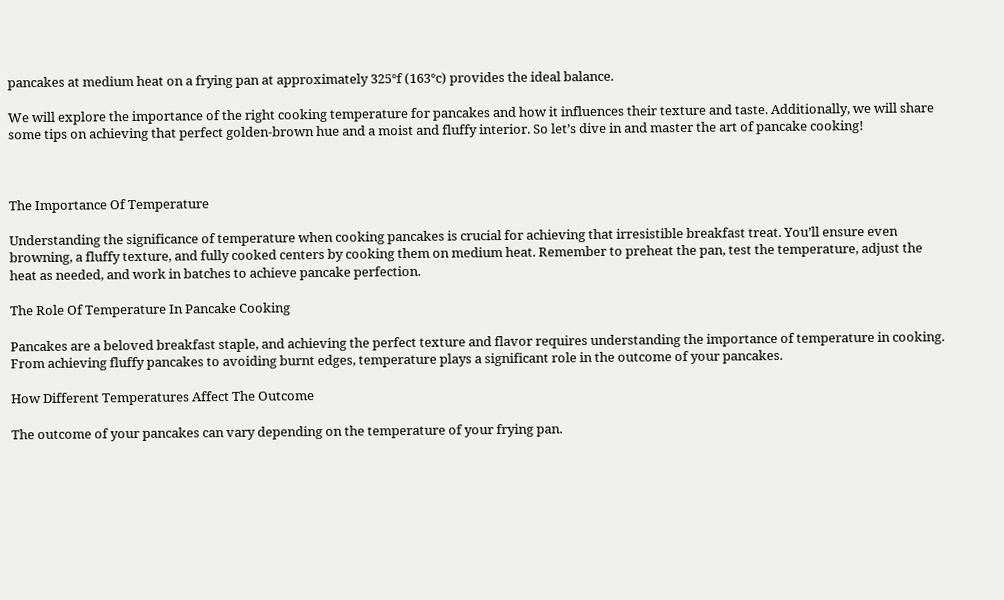pancakes at medium heat on a frying pan at approximately 325°f (163°c) provides the ideal balance.

We will explore the importance of the right cooking temperature for pancakes and how it influences their texture and taste. Additionally, we will share some tips on achieving that perfect golden-brown hue and a moist and fluffy interior. So let’s dive in and master the art of pancake cooking!



The Importance Of Temperature

Understanding the significance of temperature when cooking pancakes is crucial for achieving that irresistible breakfast treat. You’ll ensure even browning, a fluffy texture, and fully cooked centers by cooking them on medium heat. Remember to preheat the pan, test the temperature, adjust the heat as needed, and work in batches to achieve pancake perfection.

The Role Of Temperature In Pancake Cooking

Pancakes are a beloved breakfast staple, and achieving the perfect texture and flavor requires understanding the importance of temperature in cooking. From achieving fluffy pancakes to avoiding burnt edges, temperature plays a significant role in the outcome of your pancakes.

How Different Temperatures Affect The Outcome

The outcome of your pancakes can vary depending on the temperature of your frying pan.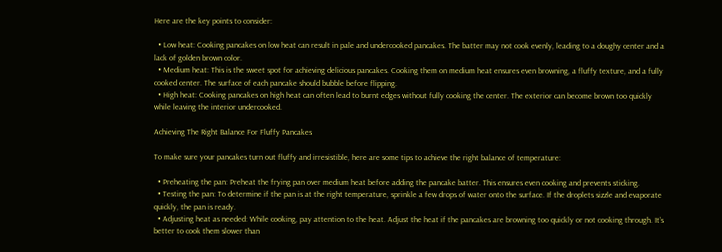Here are the key points to consider:

  • Low heat: Cooking pancakes on low heat can result in pale and undercooked pancakes. The batter may not cook evenly, leading to a doughy center and a lack of golden brown color.
  • Medium heat: This is the sweet spot for achieving delicious pancakes. Cooking them on medium heat ensures even browning, a fluffy texture, and a fully cooked center. The surface of each pancake should bubble before flipping.
  • High heat: Cooking pancakes on high heat can often lead to burnt edges without fully cooking the center. The exterior can become brown too quickly while leaving the interior undercooked.

Achieving The Right Balance For Fluffy Pancakes

To make sure your pancakes turn out fluffy and irresistible, here are some tips to achieve the right balance of temperature:

  • Preheating the pan: Preheat the frying pan over medium heat before adding the pancake batter. This ensures even cooking and prevents sticking.
  • Testing the pan: To determine if the pan is at the right temperature, sprinkle a few drops of water onto the surface. If the droplets sizzle and evaporate quickly, the pan is ready.
  • Adjusting heat as needed: While cooking, pay attention to the heat. Adjust the heat if the pancakes are browning too quickly or not cooking through. It’s better to cook them slower than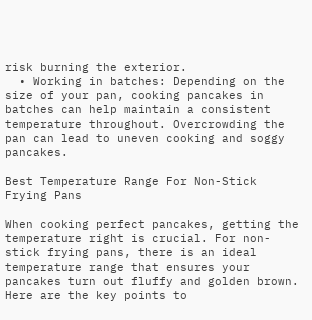risk burning the exterior.
  • Working in batches: Depending on the size of your pan, cooking pancakes in batches can help maintain a consistent temperature throughout. Overcrowding the pan can lead to uneven cooking and soggy pancakes.

Best Temperature Range For Non-Stick Frying Pans

When cooking perfect pancakes, getting the temperature right is crucial. For non-stick frying pans, there is an ideal temperature range that ensures your pancakes turn out fluffy and golden brown. Here are the key points to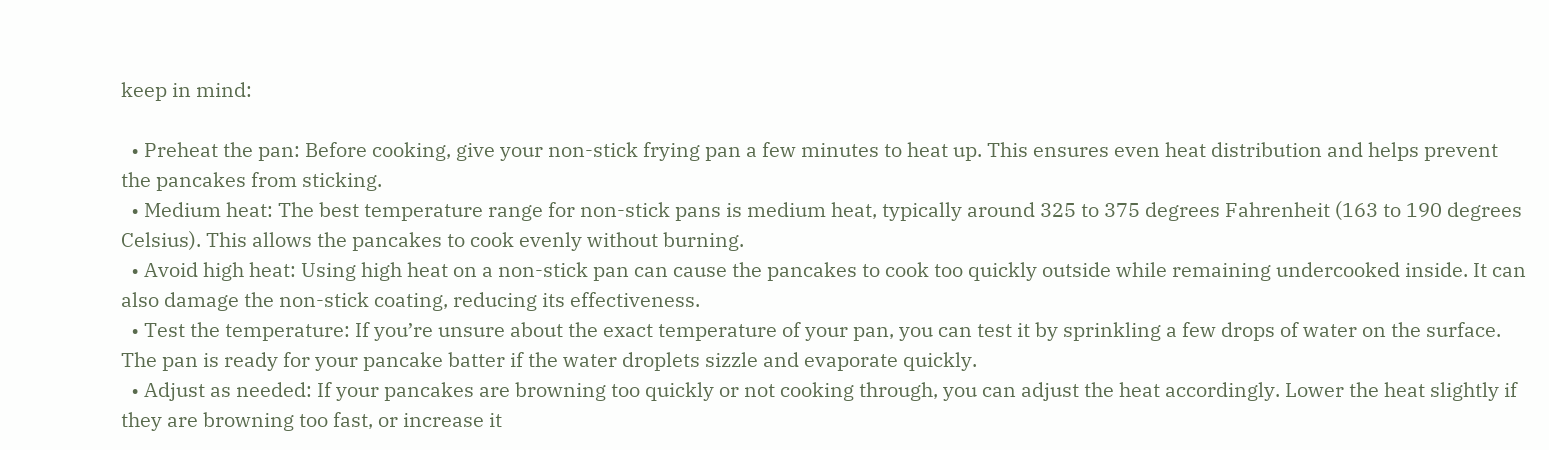keep in mind:

  • Preheat the pan: Before cooking, give your non-stick frying pan a few minutes to heat up. This ensures even heat distribution and helps prevent the pancakes from sticking.
  • Medium heat: The best temperature range for non-stick pans is medium heat, typically around 325 to 375 degrees Fahrenheit (163 to 190 degrees Celsius). This allows the pancakes to cook evenly without burning.
  • Avoid high heat: Using high heat on a non-stick pan can cause the pancakes to cook too quickly outside while remaining undercooked inside. It can also damage the non-stick coating, reducing its effectiveness.
  • Test the temperature: If you’re unsure about the exact temperature of your pan, you can test it by sprinkling a few drops of water on the surface. The pan is ready for your pancake batter if the water droplets sizzle and evaporate quickly.
  • Adjust as needed: If your pancakes are browning too quickly or not cooking through, you can adjust the heat accordingly. Lower the heat slightly if they are browning too fast, or increase it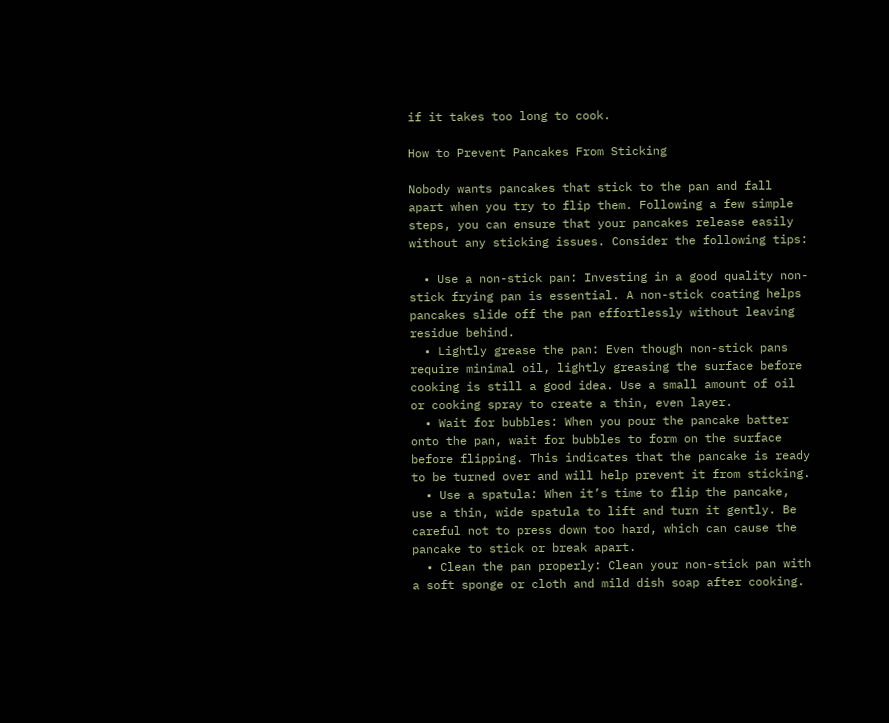if it takes too long to cook.

How to Prevent Pancakes From Sticking

Nobody wants pancakes that stick to the pan and fall apart when you try to flip them. Following a few simple steps, you can ensure that your pancakes release easily without any sticking issues. Consider the following tips:

  • Use a non-stick pan: Investing in a good quality non-stick frying pan is essential. A non-stick coating helps pancakes slide off the pan effortlessly without leaving residue behind.
  • Lightly grease the pan: Even though non-stick pans require minimal oil, lightly greasing the surface before cooking is still a good idea. Use a small amount of oil or cooking spray to create a thin, even layer.
  • Wait for bubbles: When you pour the pancake batter onto the pan, wait for bubbles to form on the surface before flipping. This indicates that the pancake is ready to be turned over and will help prevent it from sticking.
  • Use a spatula: When it’s time to flip the pancake, use a thin, wide spatula to lift and turn it gently. Be careful not to press down too hard, which can cause the pancake to stick or break apart.
  • Clean the pan properly: Clean your non-stick pan with a soft sponge or cloth and mild dish soap after cooking.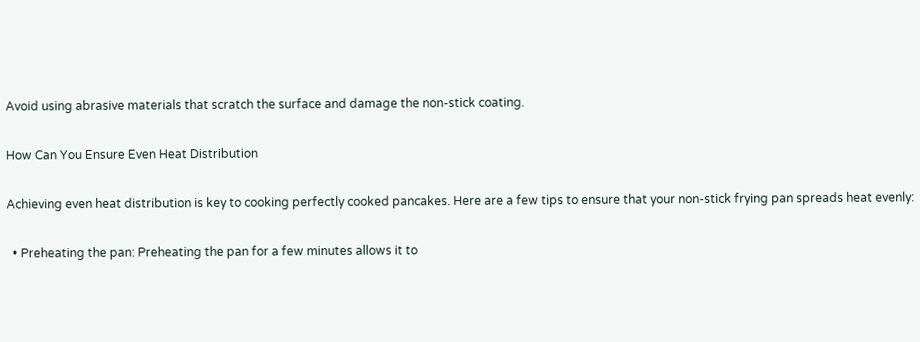Avoid using abrasive materials that scratch the surface and damage the non-stick coating.

How Can You Ensure Even Heat Distribution

Achieving even heat distribution is key to cooking perfectly cooked pancakes. Here are a few tips to ensure that your non-stick frying pan spreads heat evenly:

  • Preheating the pan: Preheating the pan for a few minutes allows it to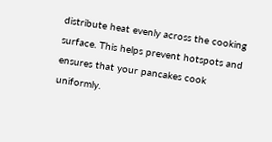distribute heat evenly across the cooking surface. This helps prevent hotspots and ensures that your pancakes cook uniformly.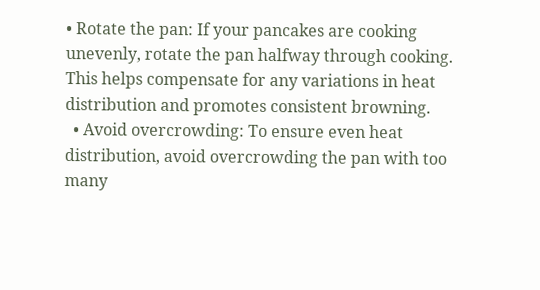• Rotate the pan: If your pancakes are cooking unevenly, rotate the pan halfway through cooking. This helps compensate for any variations in heat distribution and promotes consistent browning.
  • Avoid overcrowding: To ensure even heat distribution, avoid overcrowding the pan with too many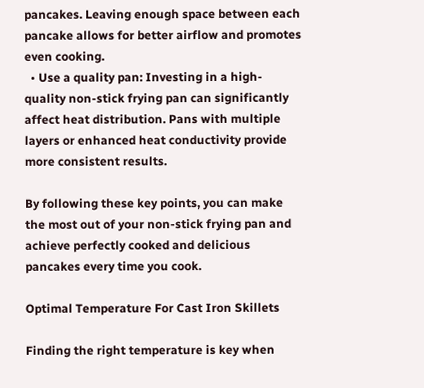pancakes. Leaving enough space between each pancake allows for better airflow and promotes even cooking.
  • Use a quality pan: Investing in a high-quality non-stick frying pan can significantly affect heat distribution. Pans with multiple layers or enhanced heat conductivity provide more consistent results.

By following these key points, you can make the most out of your non-stick frying pan and achieve perfectly cooked and delicious pancakes every time you cook.

Optimal Temperature For Cast Iron Skillets

Finding the right temperature is key when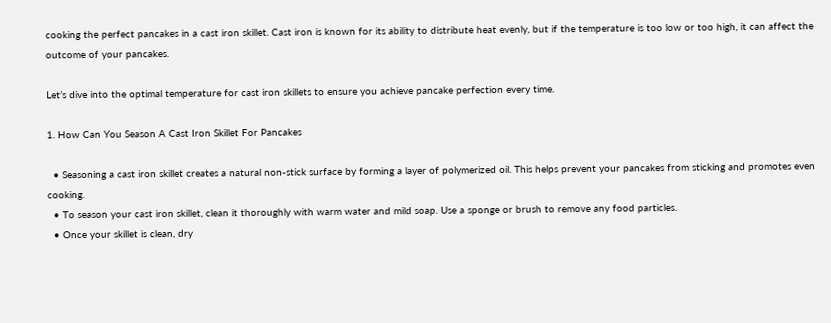cooking the perfect pancakes in a cast iron skillet. Cast iron is known for its ability to distribute heat evenly, but if the temperature is too low or too high, it can affect the outcome of your pancakes.

Let’s dive into the optimal temperature for cast iron skillets to ensure you achieve pancake perfection every time.

1. How Can You Season A Cast Iron Skillet For Pancakes

  • Seasoning a cast iron skillet creates a natural non-stick surface by forming a layer of polymerized oil. This helps prevent your pancakes from sticking and promotes even cooking.
  • To season your cast iron skillet, clean it thoroughly with warm water and mild soap. Use a sponge or brush to remove any food particles.
  • Once your skillet is clean, dry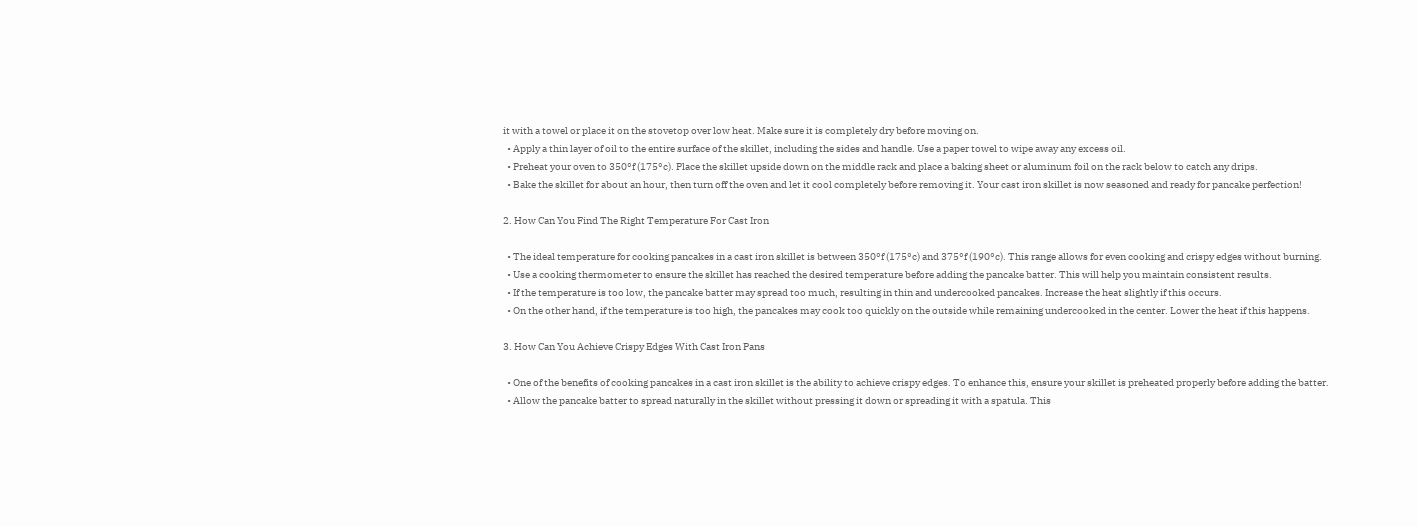it with a towel or place it on the stovetop over low heat. Make sure it is completely dry before moving on.
  • Apply a thin layer of oil to the entire surface of the skillet, including the sides and handle. Use a paper towel to wipe away any excess oil.
  • Preheat your oven to 350°f (175°c). Place the skillet upside down on the middle rack and place a baking sheet or aluminum foil on the rack below to catch any drips.
  • Bake the skillet for about an hour, then turn off the oven and let it cool completely before removing it. Your cast iron skillet is now seasoned and ready for pancake perfection!

2. How Can You Find The Right Temperature For Cast Iron

  • The ideal temperature for cooking pancakes in a cast iron skillet is between 350°f (175°c) and 375°f (190°c). This range allows for even cooking and crispy edges without burning.
  • Use a cooking thermometer to ensure the skillet has reached the desired temperature before adding the pancake batter. This will help you maintain consistent results.
  • If the temperature is too low, the pancake batter may spread too much, resulting in thin and undercooked pancakes. Increase the heat slightly if this occurs.
  • On the other hand, if the temperature is too high, the pancakes may cook too quickly on the outside while remaining undercooked in the center. Lower the heat if this happens.

3. How Can You Achieve Crispy Edges With Cast Iron Pans

  • One of the benefits of cooking pancakes in a cast iron skillet is the ability to achieve crispy edges. To enhance this, ensure your skillet is preheated properly before adding the batter.
  • Allow the pancake batter to spread naturally in the skillet without pressing it down or spreading it with a spatula. This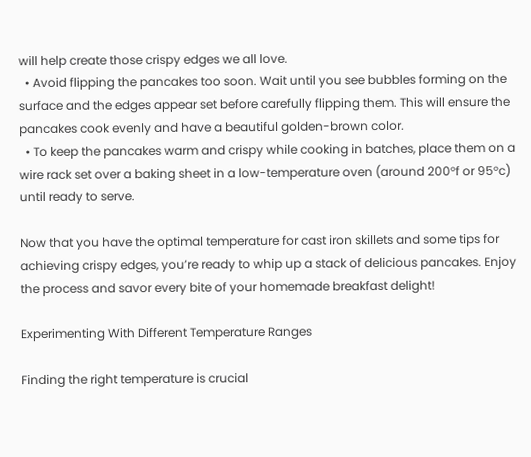will help create those crispy edges we all love.
  • Avoid flipping the pancakes too soon. Wait until you see bubbles forming on the surface and the edges appear set before carefully flipping them. This will ensure the pancakes cook evenly and have a beautiful golden-brown color.
  • To keep the pancakes warm and crispy while cooking in batches, place them on a wire rack set over a baking sheet in a low-temperature oven (around 200°f or 95°c) until ready to serve.

Now that you have the optimal temperature for cast iron skillets and some tips for achieving crispy edges, you’re ready to whip up a stack of delicious pancakes. Enjoy the process and savor every bite of your homemade breakfast delight!

Experimenting With Different Temperature Ranges

Finding the right temperature is crucial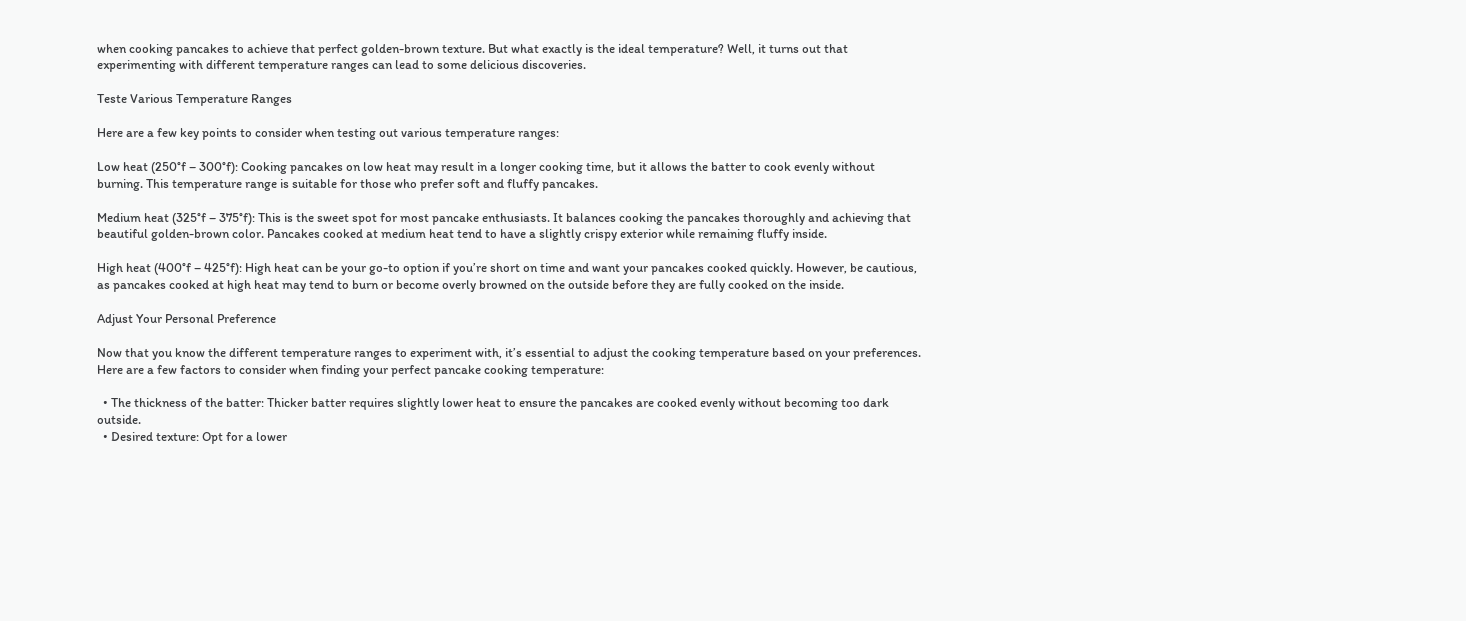when cooking pancakes to achieve that perfect golden-brown texture. But what exactly is the ideal temperature? Well, it turns out that experimenting with different temperature ranges can lead to some delicious discoveries.

Teste Various Temperature Ranges

Here are a few key points to consider when testing out various temperature ranges:

Low heat (250°f – 300°f): Cooking pancakes on low heat may result in a longer cooking time, but it allows the batter to cook evenly without burning. This temperature range is suitable for those who prefer soft and fluffy pancakes.

Medium heat (325°f – 375°f): This is the sweet spot for most pancake enthusiasts. It balances cooking the pancakes thoroughly and achieving that beautiful golden-brown color. Pancakes cooked at medium heat tend to have a slightly crispy exterior while remaining fluffy inside.

High heat (400°f – 425°f): High heat can be your go-to option if you’re short on time and want your pancakes cooked quickly. However, be cautious, as pancakes cooked at high heat may tend to burn or become overly browned on the outside before they are fully cooked on the inside.

Adjust Your Personal Preference

Now that you know the different temperature ranges to experiment with, it’s essential to adjust the cooking temperature based on your preferences. Here are a few factors to consider when finding your perfect pancake cooking temperature:

  • The thickness of the batter: Thicker batter requires slightly lower heat to ensure the pancakes are cooked evenly without becoming too dark outside.
  • Desired texture: Opt for a lower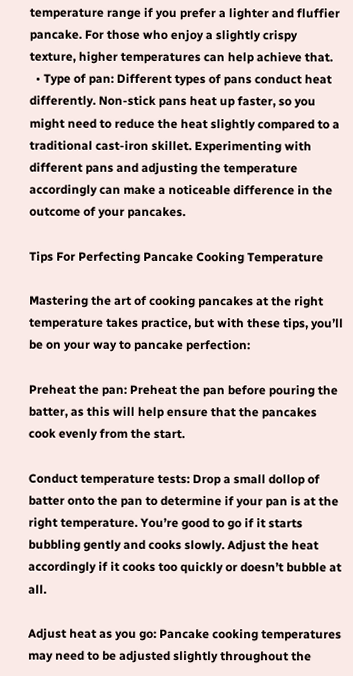temperature range if you prefer a lighter and fluffier pancake. For those who enjoy a slightly crispy texture, higher temperatures can help achieve that.
  • Type of pan: Different types of pans conduct heat differently. Non-stick pans heat up faster, so you might need to reduce the heat slightly compared to a traditional cast-iron skillet. Experimenting with different pans and adjusting the temperature accordingly can make a noticeable difference in the outcome of your pancakes.

Tips For Perfecting Pancake Cooking Temperature

Mastering the art of cooking pancakes at the right temperature takes practice, but with these tips, you’ll be on your way to pancake perfection:

Preheat the pan: Preheat the pan before pouring the batter, as this will help ensure that the pancakes cook evenly from the start.

Conduct temperature tests: Drop a small dollop of batter onto the pan to determine if your pan is at the right temperature. You’re good to go if it starts bubbling gently and cooks slowly. Adjust the heat accordingly if it cooks too quickly or doesn’t bubble at all.

Adjust heat as you go: Pancake cooking temperatures may need to be adjusted slightly throughout the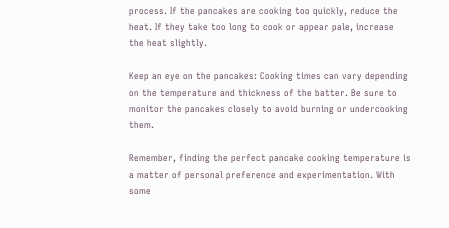process. If the pancakes are cooking too quickly, reduce the heat. If they take too long to cook or appear pale, increase the heat slightly.

Keep an eye on the pancakes: Cooking times can vary depending on the temperature and thickness of the batter. Be sure to monitor the pancakes closely to avoid burning or undercooking them.

Remember, finding the perfect pancake cooking temperature is a matter of personal preference and experimentation. With some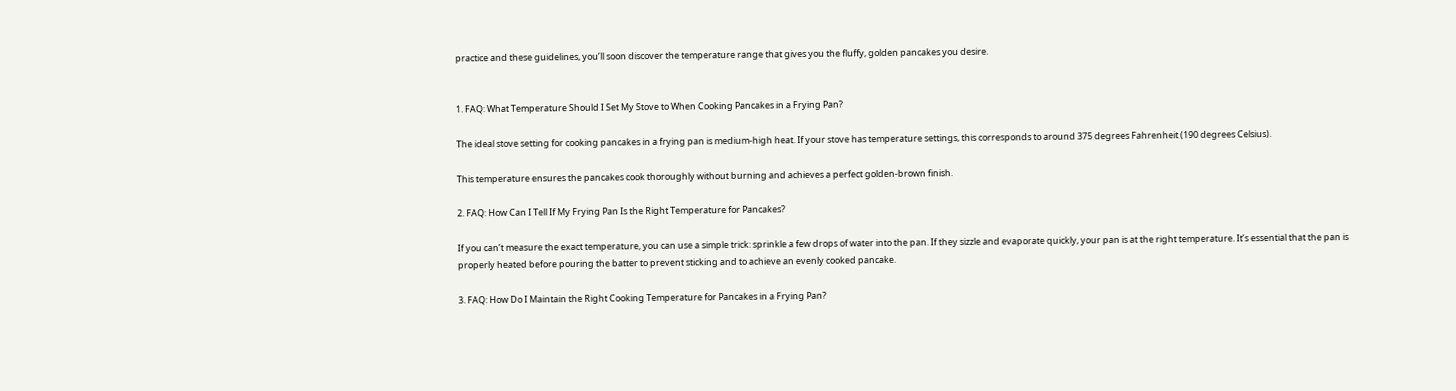practice and these guidelines, you’ll soon discover the temperature range that gives you the fluffy, golden pancakes you desire.


1. FAQ: What Temperature Should I Set My Stove to When Cooking Pancakes in a Frying Pan?

The ideal stove setting for cooking pancakes in a frying pan is medium-high heat. If your stove has temperature settings, this corresponds to around 375 degrees Fahrenheit (190 degrees Celsius).

This temperature ensures the pancakes cook thoroughly without burning and achieves a perfect golden-brown finish.

2. FAQ: How Can I Tell If My Frying Pan Is the Right Temperature for Pancakes?

If you can’t measure the exact temperature, you can use a simple trick: sprinkle a few drops of water into the pan. If they sizzle and evaporate quickly, your pan is at the right temperature. It’s essential that the pan is properly heated before pouring the batter to prevent sticking and to achieve an evenly cooked pancake.

3. FAQ: How Do I Maintain the Right Cooking Temperature for Pancakes in a Frying Pan?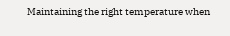Maintaining the right temperature when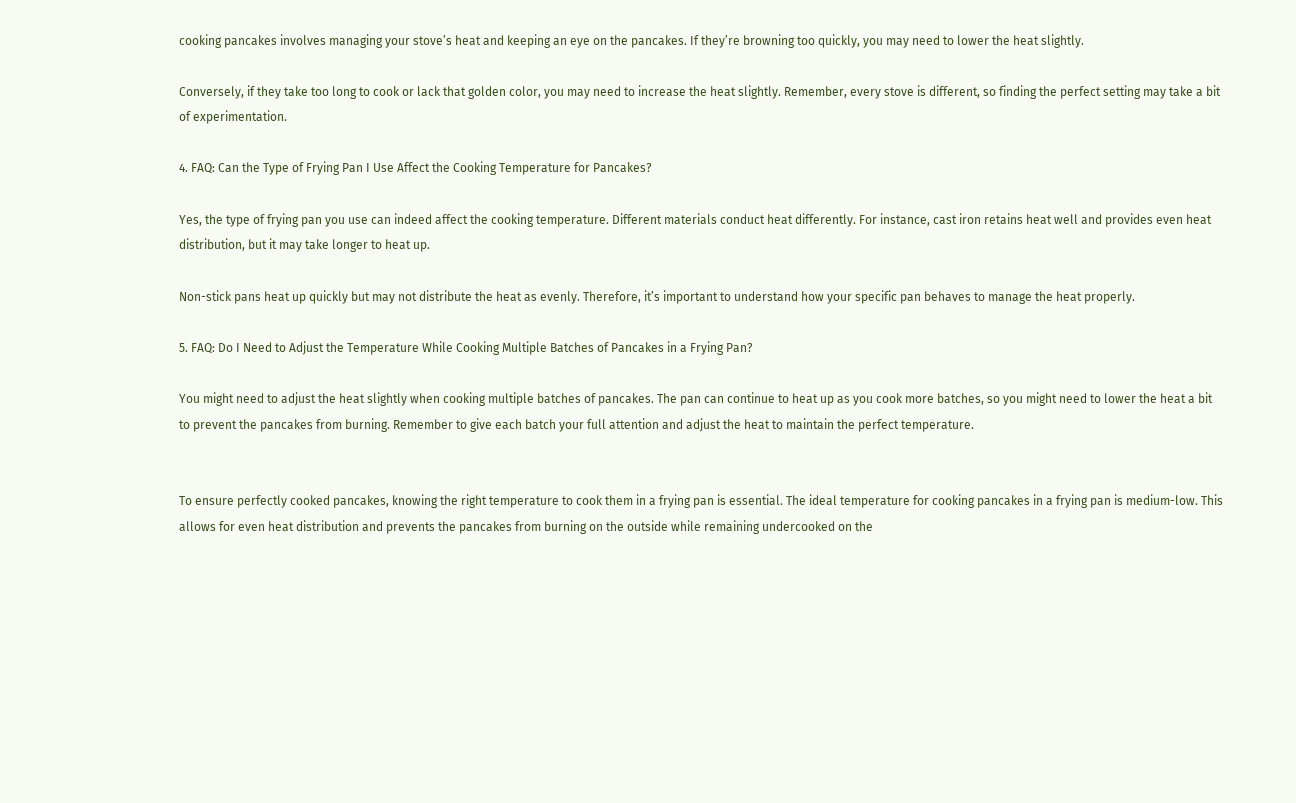cooking pancakes involves managing your stove’s heat and keeping an eye on the pancakes. If they’re browning too quickly, you may need to lower the heat slightly.

Conversely, if they take too long to cook or lack that golden color, you may need to increase the heat slightly. Remember, every stove is different, so finding the perfect setting may take a bit of experimentation.

4. FAQ: Can the Type of Frying Pan I Use Affect the Cooking Temperature for Pancakes?

Yes, the type of frying pan you use can indeed affect the cooking temperature. Different materials conduct heat differently. For instance, cast iron retains heat well and provides even heat distribution, but it may take longer to heat up.

Non-stick pans heat up quickly but may not distribute the heat as evenly. Therefore, it’s important to understand how your specific pan behaves to manage the heat properly.

5. FAQ: Do I Need to Adjust the Temperature While Cooking Multiple Batches of Pancakes in a Frying Pan?

You might need to adjust the heat slightly when cooking multiple batches of pancakes. The pan can continue to heat up as you cook more batches, so you might need to lower the heat a bit to prevent the pancakes from burning. Remember to give each batch your full attention and adjust the heat to maintain the perfect temperature.


To ensure perfectly cooked pancakes, knowing the right temperature to cook them in a frying pan is essential. The ideal temperature for cooking pancakes in a frying pan is medium-low. This allows for even heat distribution and prevents the pancakes from burning on the outside while remaining undercooked on the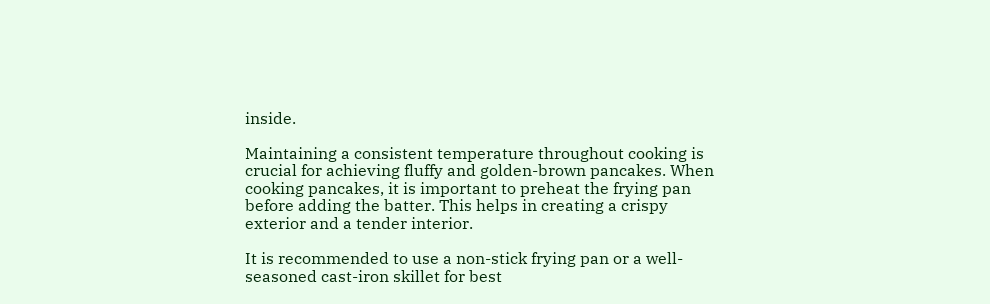inside.

Maintaining a consistent temperature throughout cooking is crucial for achieving fluffy and golden-brown pancakes. When cooking pancakes, it is important to preheat the frying pan before adding the batter. This helps in creating a crispy exterior and a tender interior.

It is recommended to use a non-stick frying pan or a well-seasoned cast-iron skillet for best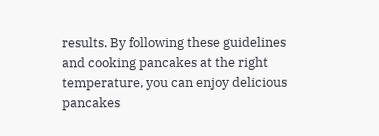results. By following these guidelines and cooking pancakes at the right temperature, you can enjoy delicious pancakes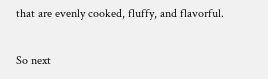that are evenly cooked, fluffy, and flavorful.

So next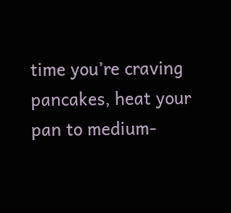time you’re craving pancakes, heat your pan to medium-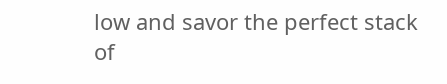low and savor the perfect stack of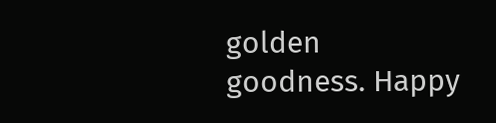golden goodness. Happy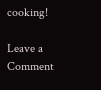cooking!

Leave a Comment